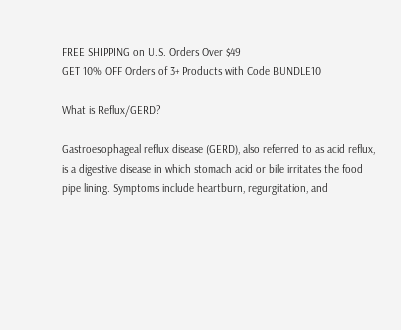FREE SHIPPING on U.S. Orders Over $49
GET 10% OFF Orders of 3+ Products with Code BUNDLE10

What is Reflux/GERD?

Gastroesophageal reflux disease (GERD), also referred to as acid reflux, is a digestive disease in which stomach acid or bile irritates the food pipe lining. Symptoms include heartburn, regurgitation, and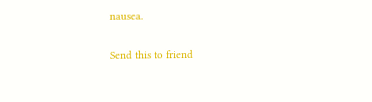nausea.

Send this to friend